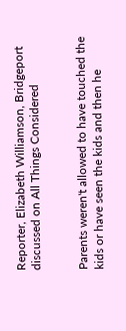Reporter, Elizabeth Williamson, Bridgeport discussed on All Things Considered


Parents weren't allowed to have touched the kids or have seen the kids and then he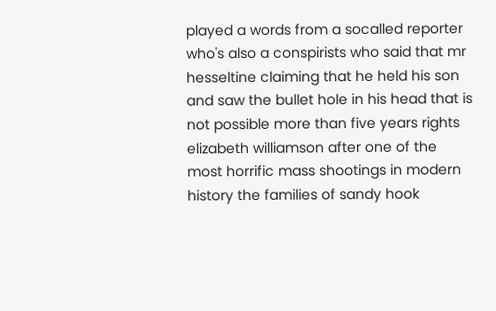played a words from a socalled reporter who's also a conspirists who said that mr hesseltine claiming that he held his son and saw the bullet hole in his head that is not possible more than five years rights elizabeth williamson after one of the most horrific mass shootings in modern history the families of sandy hook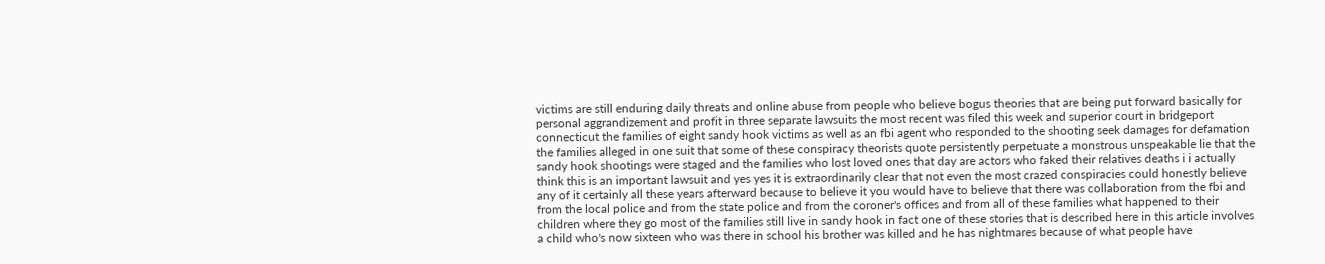victims are still enduring daily threats and online abuse from people who believe bogus theories that are being put forward basically for personal aggrandizement and profit in three separate lawsuits the most recent was filed this week and superior court in bridgeport connecticut the families of eight sandy hook victims as well as an fbi agent who responded to the shooting seek damages for defamation the families alleged in one suit that some of these conspiracy theorists quote persistently perpetuate a monstrous unspeakable lie that the sandy hook shootings were staged and the families who lost loved ones that day are actors who faked their relatives deaths i i actually think this is an important lawsuit and yes yes it is extraordinarily clear that not even the most crazed conspiracies could honestly believe any of it certainly all these years afterward because to believe it you would have to believe that there was collaboration from the fbi and from the local police and from the state police and from the coroner's offices and from all of these families what happened to their children where they go most of the families still live in sandy hook in fact one of these stories that is described here in this article involves a child who's now sixteen who was there in school his brother was killed and he has nightmares because of what people have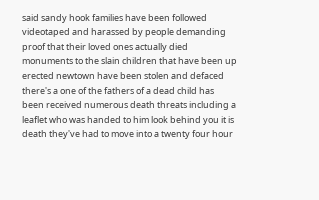said sandy hook families have been followed videotaped and harassed by people demanding proof that their loved ones actually died monuments to the slain children that have been up erected newtown have been stolen and defaced there's a one of the fathers of a dead child has been received numerous death threats including a leaflet who was handed to him look behind you it is death they've had to move into a twenty four hour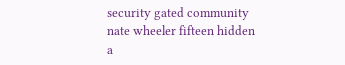security gated community nate wheeler fifteen hidden a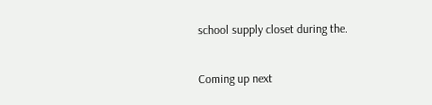school supply closet during the.

Coming up next